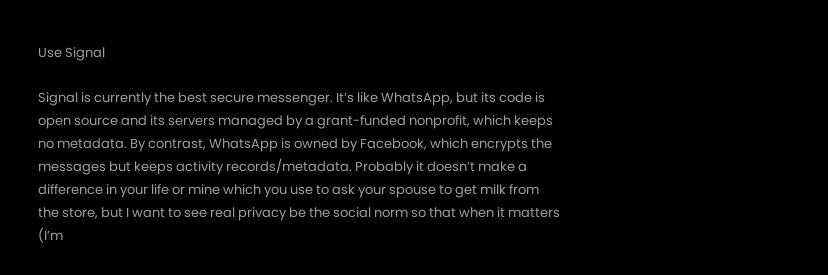Use Signal

Signal is currently the best secure messenger. It’s like WhatsApp, but its code is open source and its servers managed by a grant-funded nonprofit, which keeps no metadata. By contrast, WhatsApp is owned by Facebook, which encrypts the messages but keeps activity records/metadata. Probably it doesn’t make a difference in your life or mine which you use to ask your spouse to get milk from the store, but I want to see real privacy be the social norm so that when it matters (I’m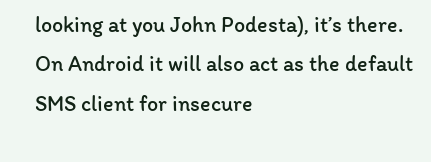looking at you John Podesta), it’s there. On Android it will also act as the default SMS client for insecure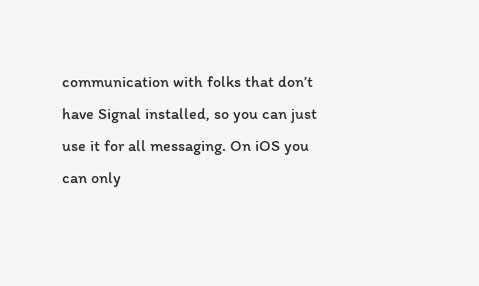communication with folks that don’t have Signal installed, so you can just use it for all messaging. On iOS you can only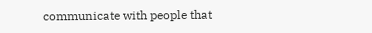communicate with people that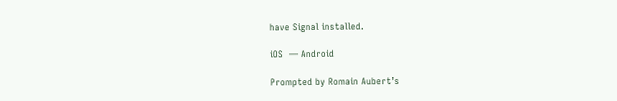have Signal installed.

iOS  — Android

Prompted by Romain Aubert’s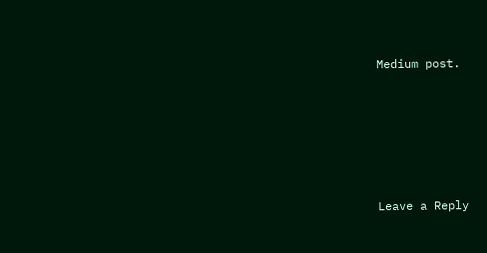Medium post.






Leave a Reply